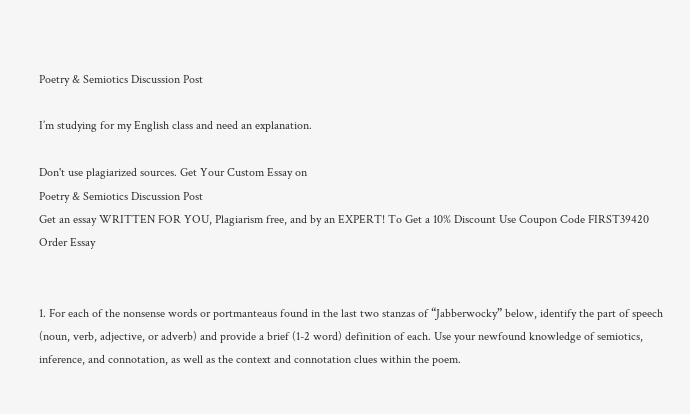Poetry & Semiotics Discussion Post

I’m studying for my English class and need an explanation.

Don't use plagiarized sources. Get Your Custom Essay on
Poetry & Semiotics Discussion Post
Get an essay WRITTEN FOR YOU, Plagiarism free, and by an EXPERT! To Get a 10% Discount Use Coupon Code FIRST39420
Order Essay


1. For each of the nonsense words or portmanteaus found in the last two stanzas of “Jabberwocky” below, identify the part of speech (noun, verb, adjective, or adverb) and provide a brief (1-2 word) definition of each. Use your newfound knowledge of semiotics, inference, and connotation, as well as the context and connotation clues within the poem.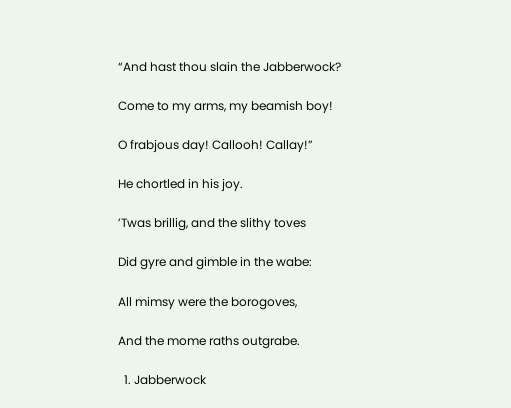“And hast thou slain the Jabberwock?

Come to my arms, my beamish boy!

O frabjous day! Callooh! Callay!”

He chortled in his joy.

’Twas brillig, and the slithy toves

Did gyre and gimble in the wabe:

All mimsy were the borogoves,

And the mome raths outgrabe.

  1. Jabberwock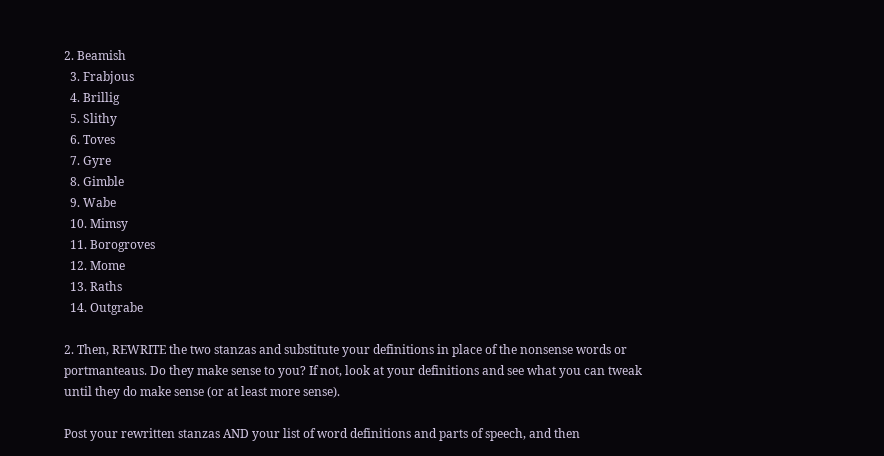2. Beamish
  3. Frabjous
  4. Brillig
  5. Slithy
  6. Toves
  7. Gyre
  8. Gimble
  9. Wabe
  10. Mimsy
  11. Borogroves
  12. Mome
  13. Raths
  14. Outgrabe

2. Then, REWRITE the two stanzas and substitute your definitions in place of the nonsense words or portmanteaus. Do they make sense to you? If not, look at your definitions and see what you can tweak until they do make sense (or at least more sense).

Post your rewritten stanzas AND your list of word definitions and parts of speech, and then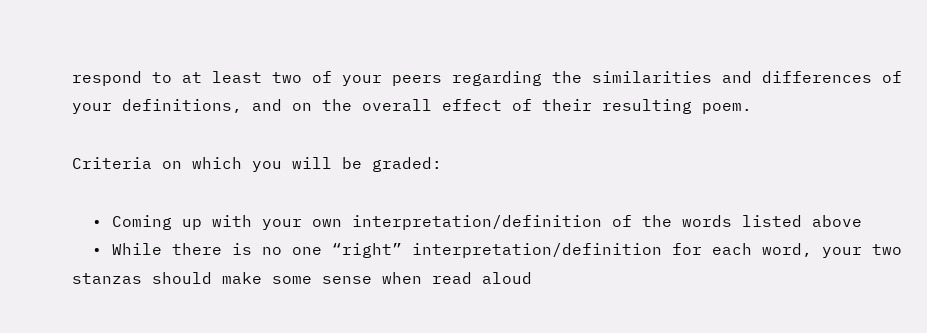respond to at least two of your peers regarding the similarities and differences of your definitions, and on the overall effect of their resulting poem.

Criteria on which you will be graded:

  • Coming up with your own interpretation/definition of the words listed above
  • While there is no one “right” interpretation/definition for each word, your two stanzas should make some sense when read aloud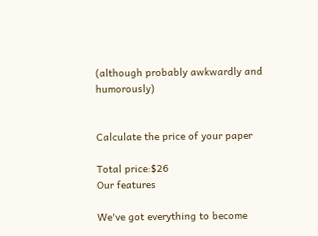(although probably awkwardly and humorously)


Calculate the price of your paper

Total price:$26
Our features

We've got everything to become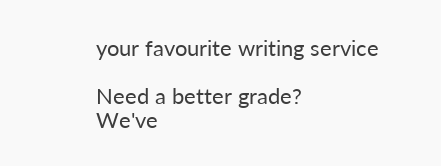your favourite writing service

Need a better grade?
We've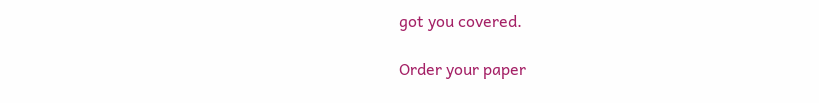got you covered.

Order your paper